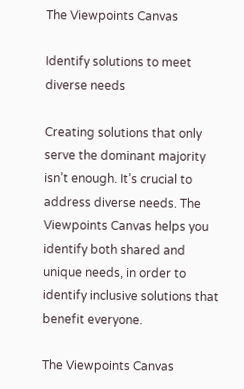The Viewpoints Canvas

Identify solutions to meet diverse needs

Creating solutions that only serve the dominant majority isn’t enough. It’s crucial to address diverse needs. The Viewpoints Canvas helps you identify both shared and unique needs, in order to identify inclusive solutions that benefit everyone.

The Viewpoints Canvas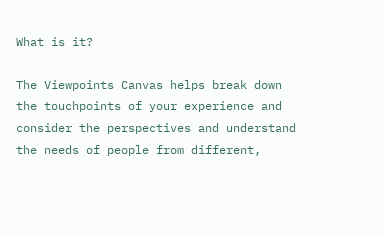What is it?

The Viewpoints Canvas helps break down the touchpoints of your experience and consider the perspectives and understand the needs of people from different,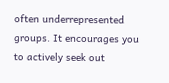often underrepresented groups. It encourages you to actively seek out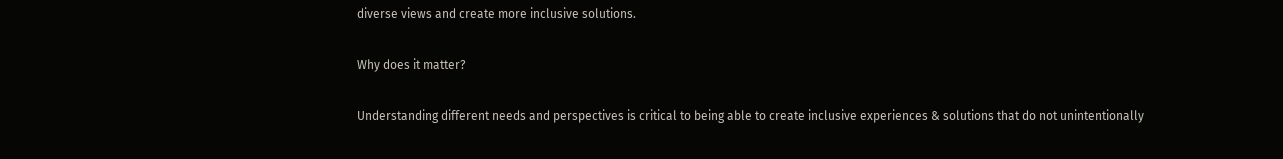diverse views and create more inclusive solutions.

Why does it matter?

Understanding different needs and perspectives is critical to being able to create inclusive experiences & solutions that do not unintentionally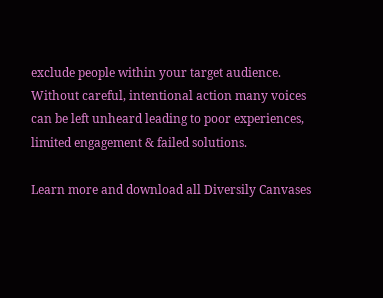exclude people within your target audience. Without careful, intentional action many voices can be left unheard leading to poor experiences, limited engagement & failed solutions.

Learn more and download all Diversily Canvases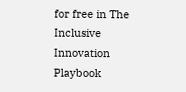for free in The Inclusive Innovation Playbook